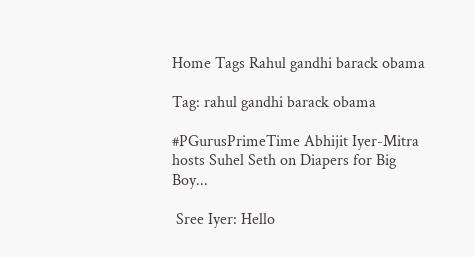Home Tags Rahul gandhi barack obama

Tag: rahul gandhi barack obama

#PGurusPrimeTime Abhijit Iyer-Mitra hosts Suhel Seth on Diapers for Big Boy...

 Sree Iyer: Hello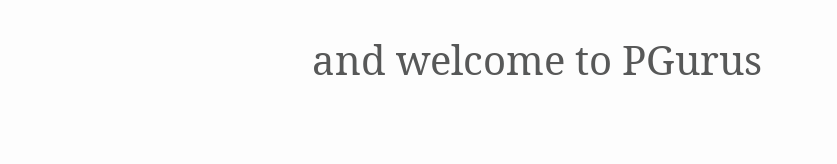and welcome to PGurus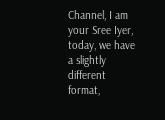Channel, I am your Sree Iyer, today, we have a slightly different format,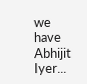we have Abhijit Iyer...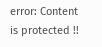error: Content is protected !!